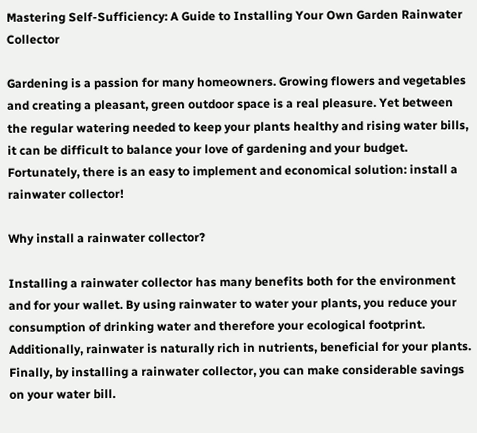Mastering Self-Sufficiency: A Guide to Installing Your Own Garden Rainwater Collector

Gardening is a passion for many homeowners. Growing flowers and vegetables and creating a pleasant, green outdoor space is a real pleasure. Yet between the regular watering needed to keep your plants healthy and rising water bills, it can be difficult to balance your love of gardening and your budget. Fortunately, there is an easy to implement and economical solution: install a rainwater collector!

Why install a rainwater collector?

Installing a rainwater collector has many benefits both for the environment and for your wallet. By using rainwater to water your plants, you reduce your consumption of drinking water and therefore your ecological footprint. Additionally, rainwater is naturally rich in nutrients, beneficial for your plants. Finally, by installing a rainwater collector, you can make considerable savings on your water bill.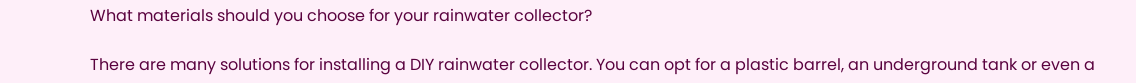What materials should you choose for your rainwater collector?

There are many solutions for installing a DIY rainwater collector. You can opt for a plastic barrel, an underground tank or even a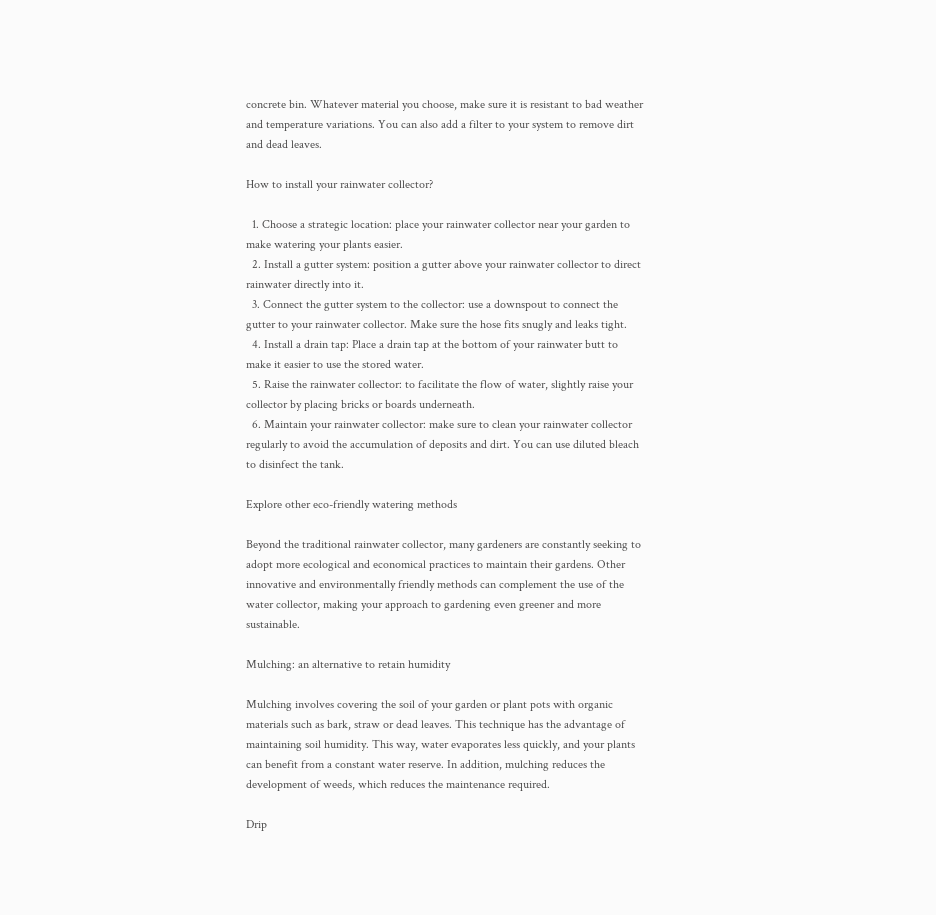concrete bin. Whatever material you choose, make sure it is resistant to bad weather and temperature variations. You can also add a filter to your system to remove dirt and dead leaves.

How to install your rainwater collector?

  1. Choose a strategic location: place your rainwater collector near your garden to make watering your plants easier.
  2. Install a gutter system: position a gutter above your rainwater collector to direct rainwater directly into it.
  3. Connect the gutter system to the collector: use a downspout to connect the gutter to your rainwater collector. Make sure the hose fits snugly and leaks tight.
  4. Install a drain tap: Place a drain tap at the bottom of your rainwater butt to make it easier to use the stored water.
  5. Raise the rainwater collector: to facilitate the flow of water, slightly raise your collector by placing bricks or boards underneath.
  6. Maintain your rainwater collector: make sure to clean your rainwater collector regularly to avoid the accumulation of deposits and dirt. You can use diluted bleach to disinfect the tank.

Explore other eco-friendly watering methods

Beyond the traditional rainwater collector, many gardeners are constantly seeking to adopt more ecological and economical practices to maintain their gardens. Other innovative and environmentally friendly methods can complement the use of the water collector, making your approach to gardening even greener and more sustainable.

Mulching: an alternative to retain humidity

Mulching involves covering the soil of your garden or plant pots with organic materials such as bark, straw or dead leaves. This technique has the advantage of maintaining soil humidity. This way, water evaporates less quickly, and your plants can benefit from a constant water reserve. In addition, mulching reduces the development of weeds, which reduces the maintenance required.

Drip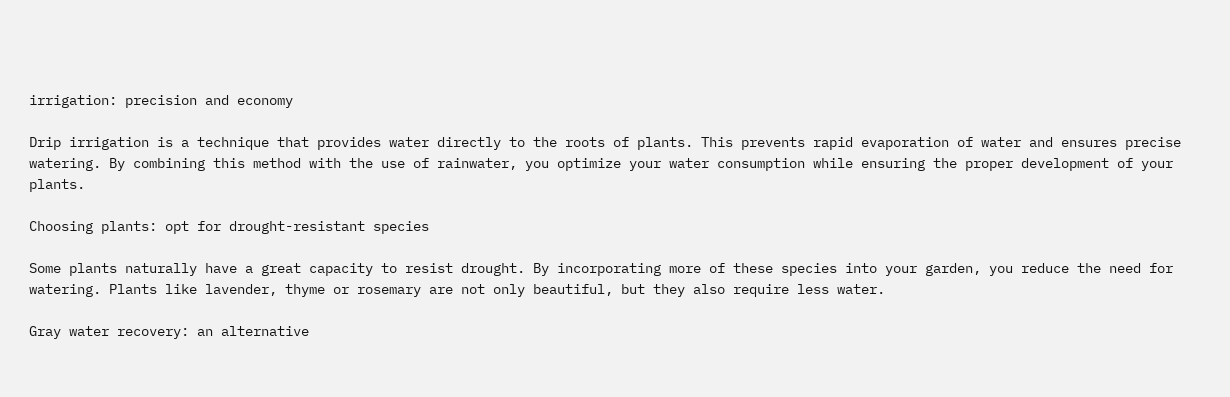irrigation: precision and economy

Drip irrigation is a technique that provides water directly to the roots of plants. This prevents rapid evaporation of water and ensures precise watering. By combining this method with the use of rainwater, you optimize your water consumption while ensuring the proper development of your plants.

Choosing plants: opt for drought-resistant species

Some plants naturally have a great capacity to resist drought. By incorporating more of these species into your garden, you reduce the need for watering. Plants like lavender, thyme or rosemary are not only beautiful, but they also require less water.

Gray water recovery: an alternative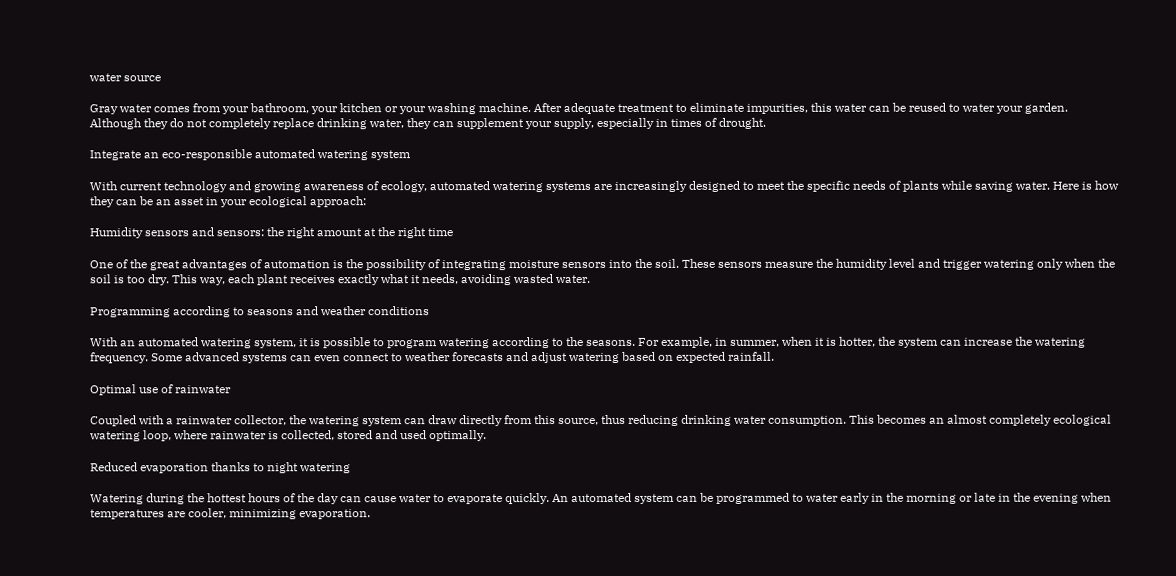water source

Gray water comes from your bathroom, your kitchen or your washing machine. After adequate treatment to eliminate impurities, this water can be reused to water your garden. Although they do not completely replace drinking water, they can supplement your supply, especially in times of drought.

Integrate an eco-responsible automated watering system

With current technology and growing awareness of ecology, automated watering systems are increasingly designed to meet the specific needs of plants while saving water. Here is how they can be an asset in your ecological approach:

Humidity sensors and sensors: the right amount at the right time

One of the great advantages of automation is the possibility of integrating moisture sensors into the soil. These sensors measure the humidity level and trigger watering only when the soil is too dry. This way, each plant receives exactly what it needs, avoiding wasted water.

Programming according to seasons and weather conditions

With an automated watering system, it is possible to program watering according to the seasons. For example, in summer, when it is hotter, the system can increase the watering frequency. Some advanced systems can even connect to weather forecasts and adjust watering based on expected rainfall.

Optimal use of rainwater

Coupled with a rainwater collector, the watering system can draw directly from this source, thus reducing drinking water consumption. This becomes an almost completely ecological watering loop, where rainwater is collected, stored and used optimally.

Reduced evaporation thanks to night watering

Watering during the hottest hours of the day can cause water to evaporate quickly. An automated system can be programmed to water early in the morning or late in the evening when temperatures are cooler, minimizing evaporation.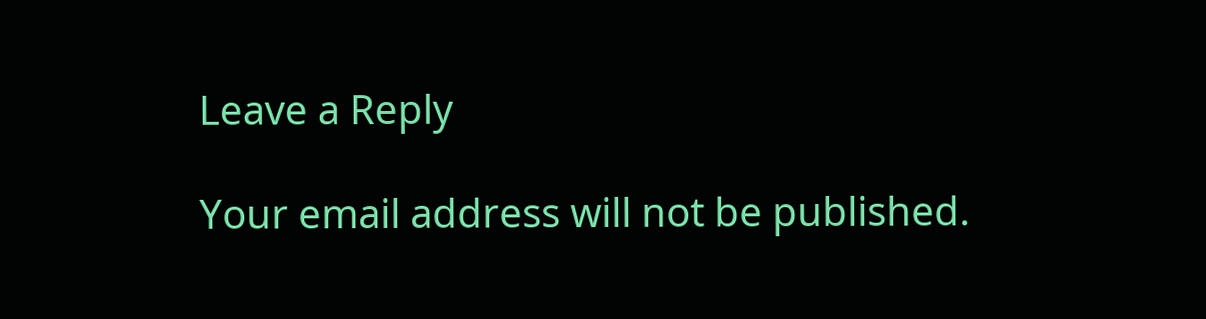Leave a Reply

Your email address will not be published.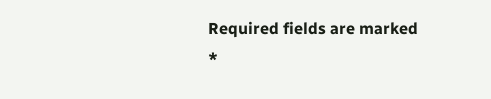Required fields are marked *